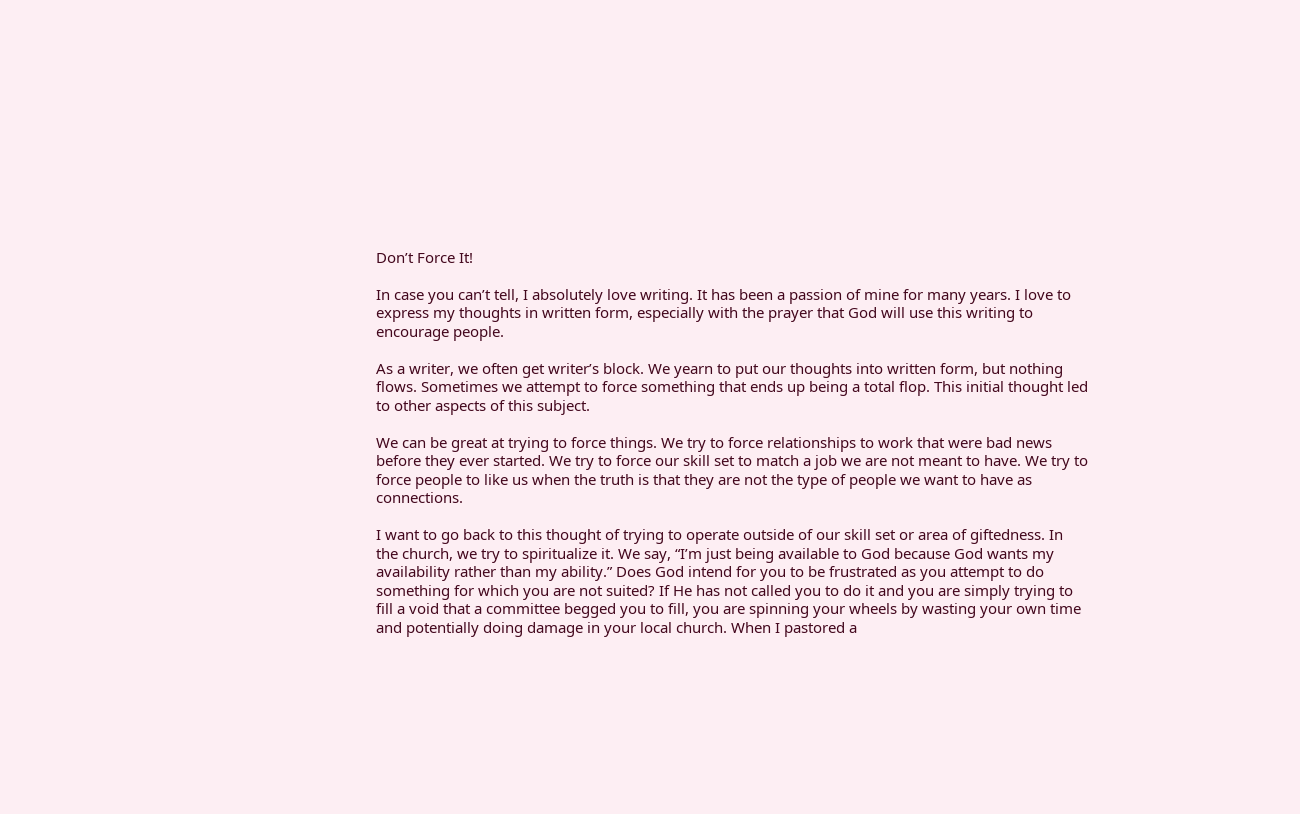Don’t Force It!

In case you can’t tell, I absolutely love writing. It has been a passion of mine for many years. I love to express my thoughts in written form, especially with the prayer that God will use this writing to encourage people.

As a writer, we often get writer’s block. We yearn to put our thoughts into written form, but nothing flows. Sometimes we attempt to force something that ends up being a total flop. This initial thought led to other aspects of this subject.

We can be great at trying to force things. We try to force relationships to work that were bad news before they ever started. We try to force our skill set to match a job we are not meant to have. We try to force people to like us when the truth is that they are not the type of people we want to have as connections.

I want to go back to this thought of trying to operate outside of our skill set or area of giftedness. In the church, we try to spiritualize it. We say, “I’m just being available to God because God wants my availability rather than my ability.” Does God intend for you to be frustrated as you attempt to do something for which you are not suited? If He has not called you to do it and you are simply trying to fill a void that a committee begged you to fill, you are spinning your wheels by wasting your own time and potentially doing damage in your local church. When I pastored a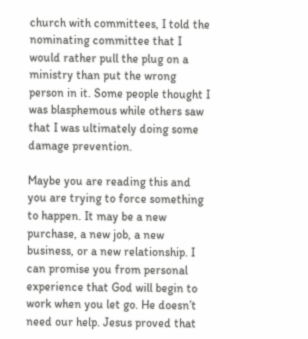church with committees, I told the nominating committee that I would rather pull the plug on a ministry than put the wrong person in it. Some people thought I was blasphemous while others saw that I was ultimately doing some damage prevention.

Maybe you are reading this and you are trying to force something to happen. It may be a new purchase, a new job, a new business, or a new relationship. I can promise you from personal experience that God will begin to work when you let go. He doesn’t need our help. Jesus proved that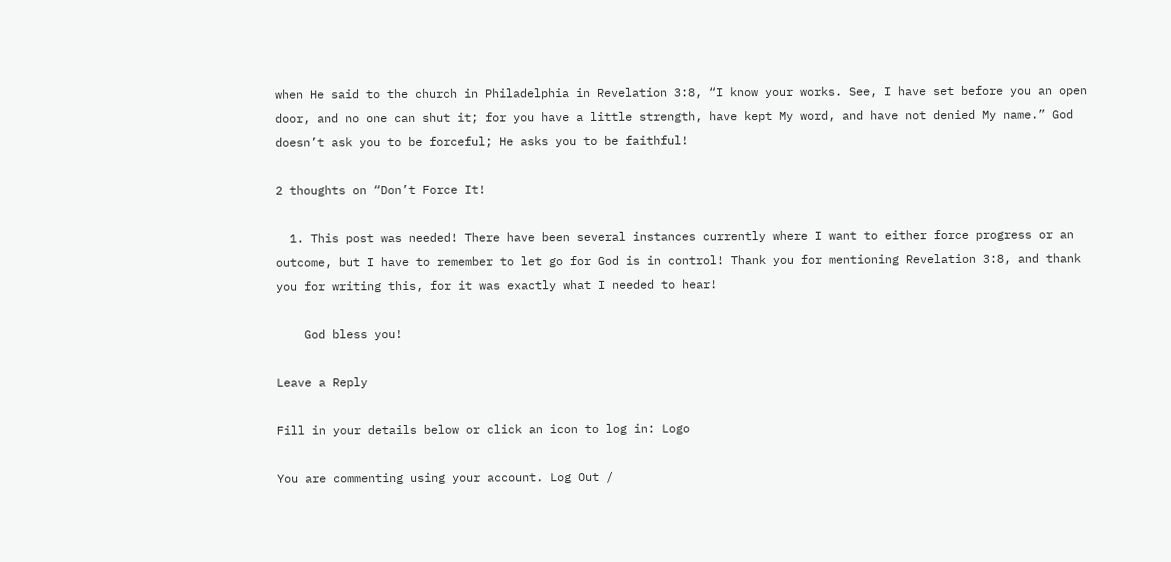when He said to the church in Philadelphia in Revelation 3:8, “I know your works. See, I have set before you an open door, and no one can shut it; for you have a little strength, have kept My word, and have not denied My name.” God doesn’t ask you to be forceful; He asks you to be faithful!

2 thoughts on “Don’t Force It!

  1. This post was needed! There have been several instances currently where I want to either force progress or an outcome, but I have to remember to let go for God is in control! Thank you for mentioning Revelation 3:8, and thank you for writing this, for it was exactly what I needed to hear!

    God bless you!

Leave a Reply

Fill in your details below or click an icon to log in: Logo

You are commenting using your account. Log Out /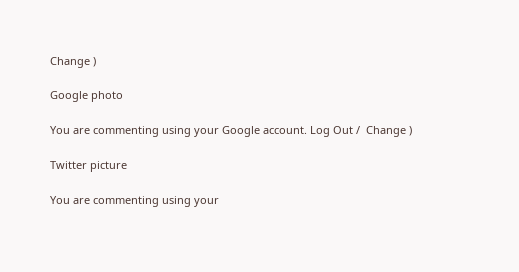Change )

Google photo

You are commenting using your Google account. Log Out /  Change )

Twitter picture

You are commenting using your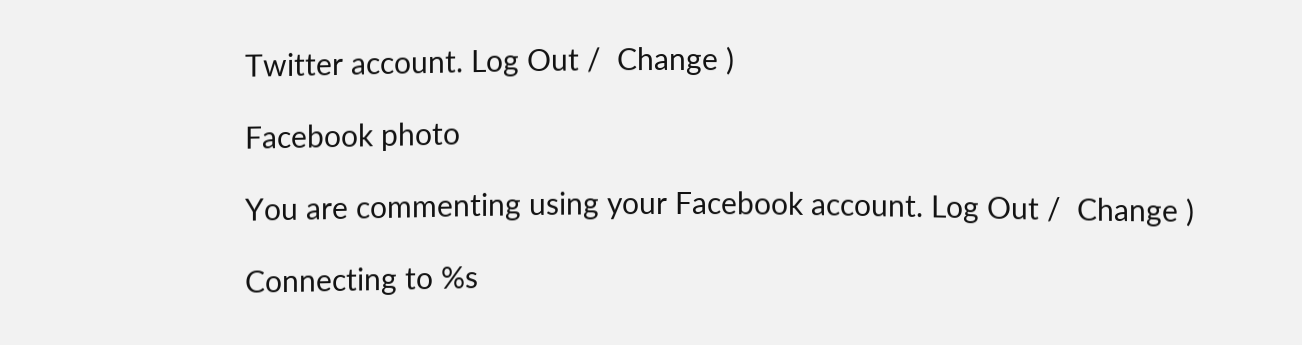Twitter account. Log Out /  Change )

Facebook photo

You are commenting using your Facebook account. Log Out /  Change )

Connecting to %s